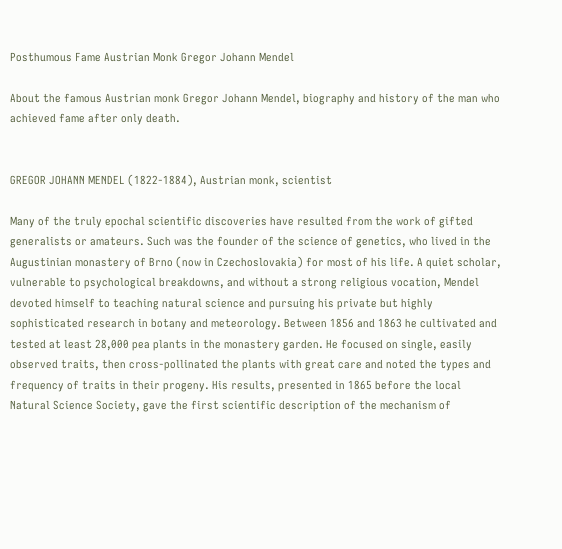Posthumous Fame Austrian Monk Gregor Johann Mendel

About the famous Austrian monk Gregor Johann Mendel, biography and history of the man who achieved fame after only death.


GREGOR JOHANN MENDEL (1822-1884), Austrian monk, scientist

Many of the truly epochal scientific discoveries have resulted from the work of gifted generalists or amateurs. Such was the founder of the science of genetics, who lived in the Augustinian monastery of Brno (now in Czechoslovakia) for most of his life. A quiet scholar, vulnerable to psychological breakdowns, and without a strong religious vocation, Mendel devoted himself to teaching natural science and pursuing his private but highly sophisticated research in botany and meteorology. Between 1856 and 1863 he cultivated and tested at least 28,000 pea plants in the monastery garden. He focused on single, easily observed traits, then cross-pollinated the plants with great care and noted the types and frequency of traits in their progeny. His results, presented in 1865 before the local Natural Science Society, gave the first scientific description of the mechanism of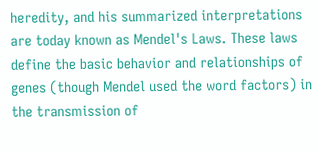heredity, and his summarized interpretations are today known as Mendel's Laws. These laws define the basic behavior and relationships of genes (though Mendel used the word factors) in the transmission of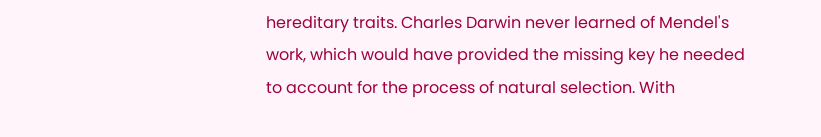hereditary traits. Charles Darwin never learned of Mendel's work, which would have provided the missing key he needed to account for the process of natural selection. With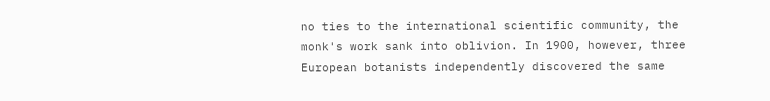no ties to the international scientific community, the monk's work sank into oblivion. In 1900, however, three European botanists independently discovered the same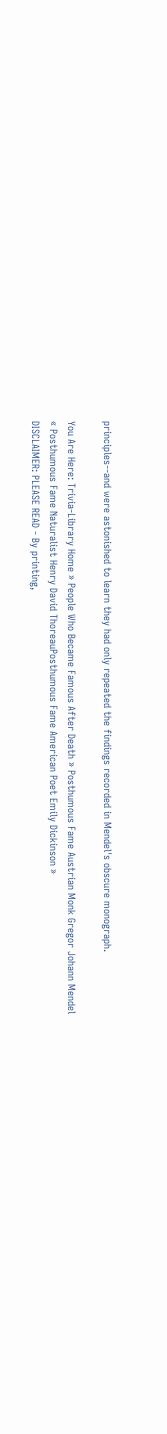principles--and were astonished to learn they had only repeated the findings recorded in Mendel's obscure monograph.

You Are Here: Trivia-Library Home » People Who Became Famous After Death » Posthumous Fame Austrian Monk Gregor Johann Mendel
« Posthumous Fame Naturalist Henry David ThoreauPosthumous Fame American Poet Emily Dickinson »
DISCLAIMER: PLEASE READ - By printing,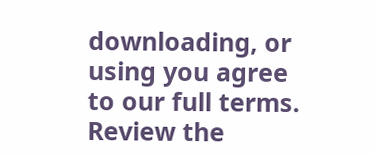downloading, or using you agree to our full terms. Review the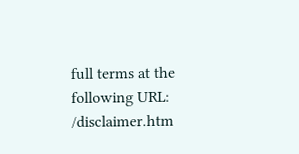full terms at the following URL: /disclaimer.htm